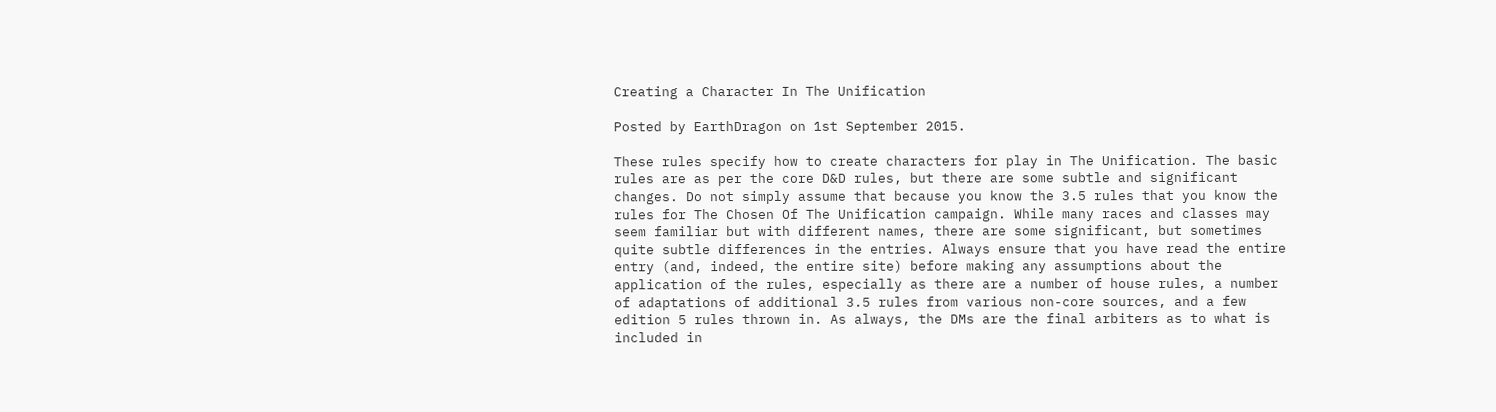Creating a Character In The Unification

Posted by EarthDragon on 1st September 2015.

These rules specify how to create characters for play in The Unification. The basic rules are as per the core D&D rules, but there are some subtle and significant changes. Do not simply assume that because you know the 3.5 rules that you know the rules for The Chosen Of The Unification campaign. While many races and classes may seem familiar but with different names, there are some significant, but sometimes quite subtle differences in the entries. Always ensure that you have read the entire entry (and, indeed, the entire site) before making any assumptions about the application of the rules, especially as there are a number of house rules, a number of adaptations of additional 3.5 rules from various non-core sources, and a few edition 5 rules thrown in. As always, the DMs are the final arbiters as to what is included in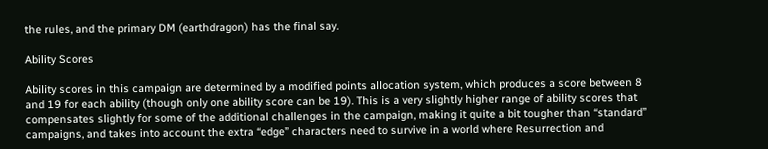the rules, and the primary DM (earthdragon) has the final say.

Ability Scores

Ability scores in this campaign are determined by a modified points allocation system, which produces a score between 8 and 19 for each ability (though only one ability score can be 19). This is a very slightly higher range of ability scores that compensates slightly for some of the additional challenges in the campaign, making it quite a bit tougher than “standard” campaigns, and takes into account the extra “edge” characters need to survive in a world where Resurrection and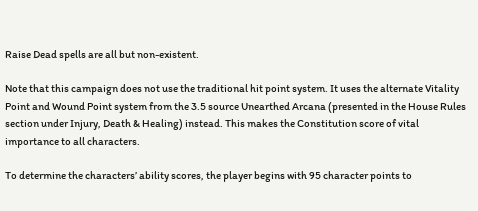Raise Dead spells are all but non-existent.

Note that this campaign does not use the traditional hit point system. It uses the alternate Vitality Point and Wound Point system from the 3.5 source Unearthed Arcana (presented in the House Rules section under Injury, Death & Healing) instead. This makes the Constitution score of vital importance to all characters.

To determine the characters’ ability scores, the player begins with 95 character points to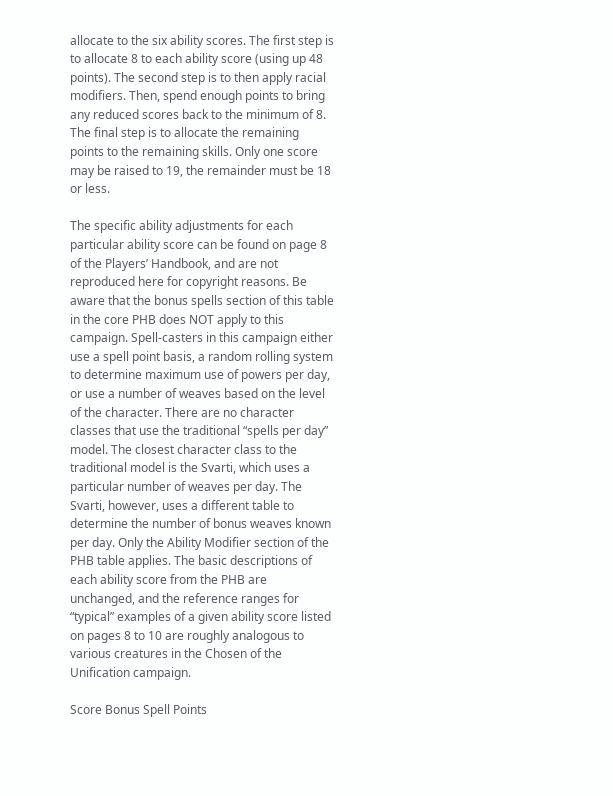allocate to the six ability scores. The first step is to allocate 8 to each ability score (using up 48 points). The second step is to then apply racial modifiers. Then, spend enough points to bring any reduced scores back to the minimum of 8. The final step is to allocate the remaining points to the remaining skills. Only one score may be raised to 19, the remainder must be 18 or less.

The specific ability adjustments for each particular ability score can be found on page 8 of the Players’ Handbook, and are not reproduced here for copyright reasons. Be aware that the bonus spells section of this table in the core PHB does NOT apply to this campaign. Spell-casters in this campaign either use a spell point basis, a random rolling system to determine maximum use of powers per day, or use a number of weaves based on the level of the character. There are no character classes that use the traditional “spells per day” model. The closest character class to the traditional model is the Svarti, which uses a particular number of weaves per day. The Svarti, however, uses a different table to determine the number of bonus weaves known per day. Only the Ability Modifier section of the PHB table applies. The basic descriptions of each ability score from the PHB are unchanged, and the reference ranges for “typical” examples of a given ability score listed on pages 8 to 10 are roughly analogous to various creatures in the Chosen of the Unification campaign.

Score Bonus Spell Points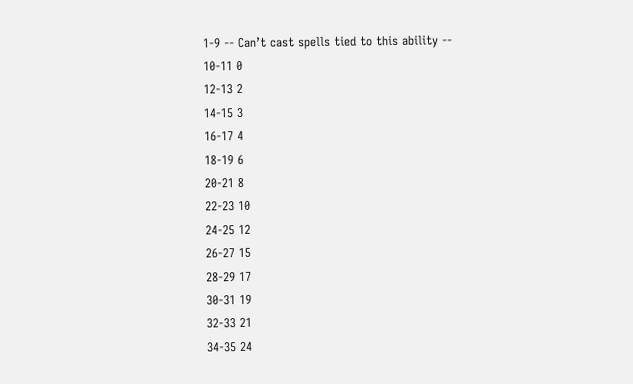1-9 -- Can’t cast spells tied to this ability --
10-11 0
12-13 2
14-15 3
16-17 4
18-19 6
20-21 8
22-23 10
24-25 12
26-27 15
28-29 17
30-31 19
32-33 21
34-35 24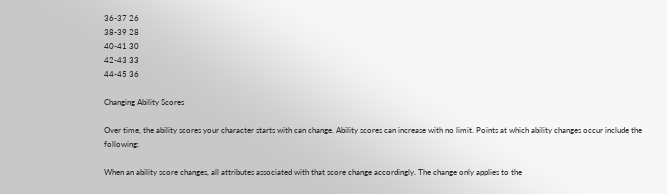36-37 26
38-39 28
40-41 30
42-43 33
44-45 36

Changing Ability Scores

Over time, the ability scores your character starts with can change. Ability scores can increase with no limit. Points at which ability changes occur include the following:

When an ability score changes, all attributes associated with that score change accordingly. The change only applies to the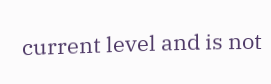current level and is not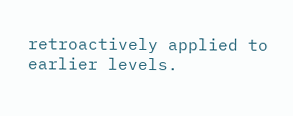retroactively applied to earlier levels.